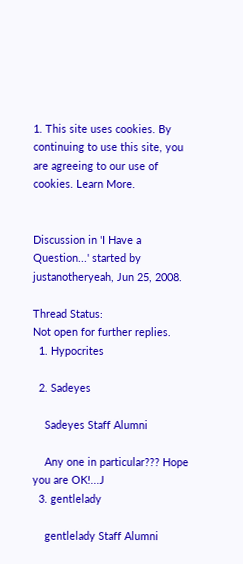1. This site uses cookies. By continuing to use this site, you are agreeing to our use of cookies. Learn More.


Discussion in 'I Have a Question...' started by justanotheryeah, Jun 25, 2008.

Thread Status:
Not open for further replies.
  1. Hypocrites

  2. Sadeyes

    Sadeyes Staff Alumni

    Any one in particular??? Hope you are OK!...J
  3. gentlelady

    gentlelady Staff Alumni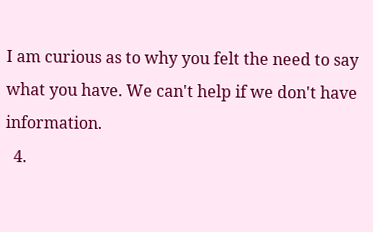I am curious as to why you felt the need to say what you have. We can't help if we don't have information.
  4.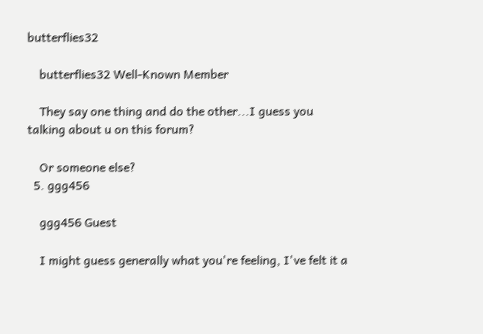butterflies32

    butterflies32 Well-Known Member

    They say one thing and do the other...I guess you talking about u on this forum?

    Or someone else?
  5. ggg456

    ggg456 Guest

    I might guess generally what you're feeling, I've felt it a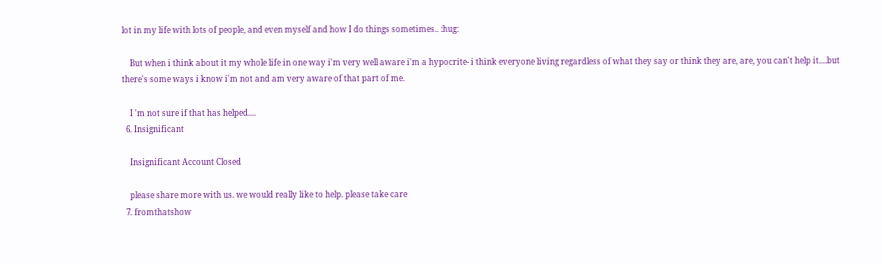lot in my life with lots of people, and even myself and how I do things sometimes.. :hug:

    But when i think about it my whole life in one way i'm very well aware i'm a hypocrite- i think everyone living regardless of what they say or think they are, are, you can't help it....but there's some ways i know i'm not and am very aware of that part of me.

    I 'm not sure if that has helped....
  6. Insignificant

    Insignificant Account Closed

    please share more with us. we would really like to help. please take care
  7. fromthatshow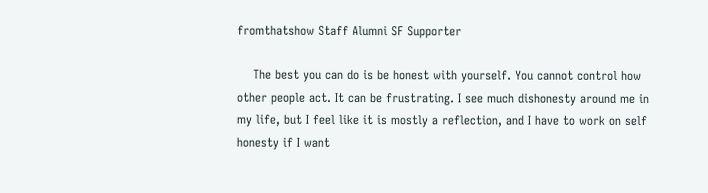fromthatshow Staff Alumni SF Supporter

    The best you can do is be honest with yourself. You cannot control how other people act. It can be frustrating. I see much dishonesty around me in my life, but I feel like it is mostly a reflection, and I have to work on self honesty if I want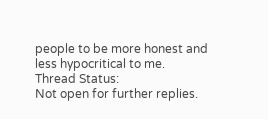people to be more honest and less hypocritical to me.
Thread Status:
Not open for further replies.